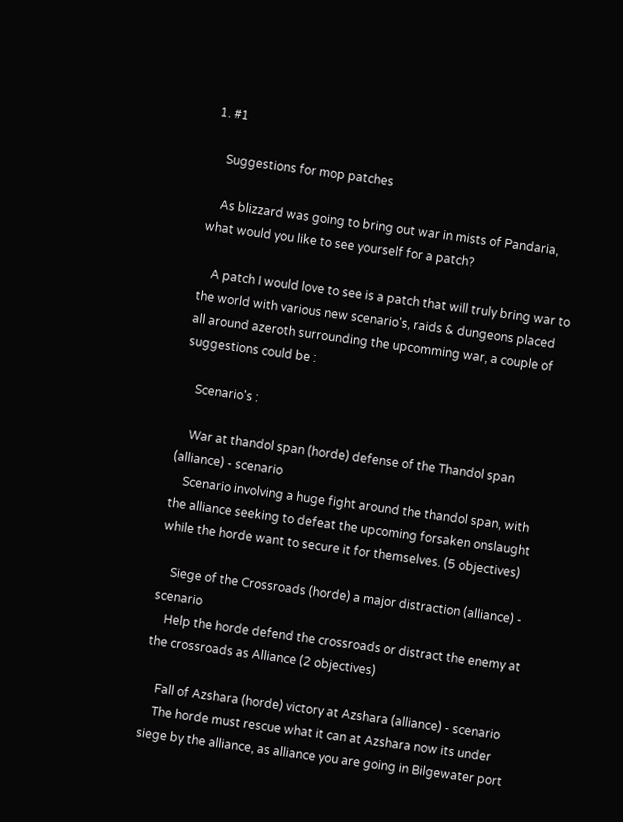1. #1

    Suggestions for mop patches

    As blizzard was going to bring out war in mists of Pandaria, what would you like to see yourself for a patch?

    A patch I would love to see is a patch that will truly bring war to the world with various new scenario's, raids & dungeons placed all around azeroth surrounding the upcomming war, a couple of suggestions could be :

    Scenario's :

    War at thandol span (horde) defense of the Thandol span (alliance) - scenario
    Scenario involving a huge fight around the thandol span, with the alliance seeking to defeat the upcoming forsaken onslaught while the horde want to secure it for themselves. (5 objectives)

    Siege of the Crossroads (horde) a major distraction (alliance) - scenario
    Help the horde defend the crossroads or distract the enemy at the crossroads as Alliance (2 objectives)

    Fall of Azshara (horde) victory at Azshara (alliance) - scenario
    The horde must rescue what it can at Azshara now its under siege by the alliance, as alliance you are going in Bilgewater port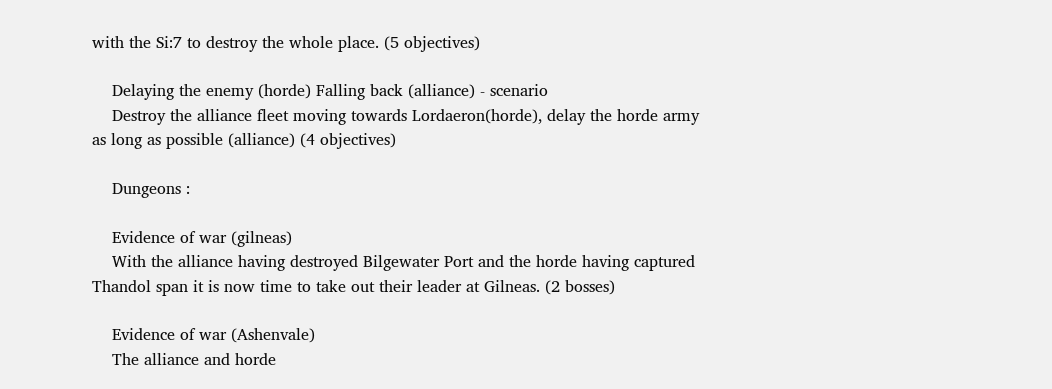with the Si:7 to destroy the whole place. (5 objectives)

    Delaying the enemy (horde) Falling back (alliance) - scenario
    Destroy the alliance fleet moving towards Lordaeron(horde), delay the horde army as long as possible (alliance) (4 objectives)

    Dungeons :

    Evidence of war (gilneas)
    With the alliance having destroyed Bilgewater Port and the horde having captured Thandol span it is now time to take out their leader at Gilneas. (2 bosses)

    Evidence of war (Ashenvale)
    The alliance and horde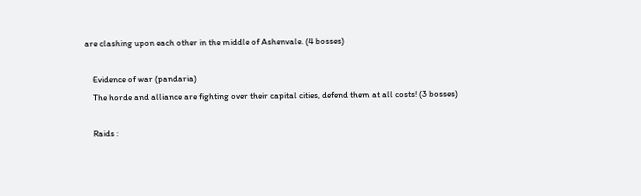are clashing upon each other in the middle of Ashenvale. (4 bosses)

    Evidence of war (pandaria)
    The horde and alliance are fighting over their capital cities, defend them at all costs! (3 bosses)

    Raids :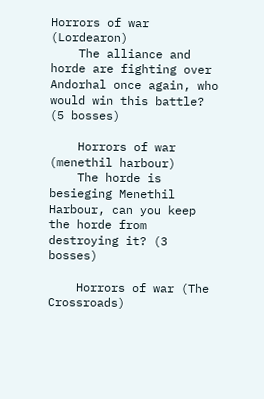Horrors of war (Lordearon)
    The alliance and horde are fighting over Andorhal once again, who would win this battle? (5 bosses)

    Horrors of war (menethil harbour)
    The horde is besieging Menethil Harbour, can you keep the horde from destroying it? (3 bosses)

    Horrors of war (The Crossroads)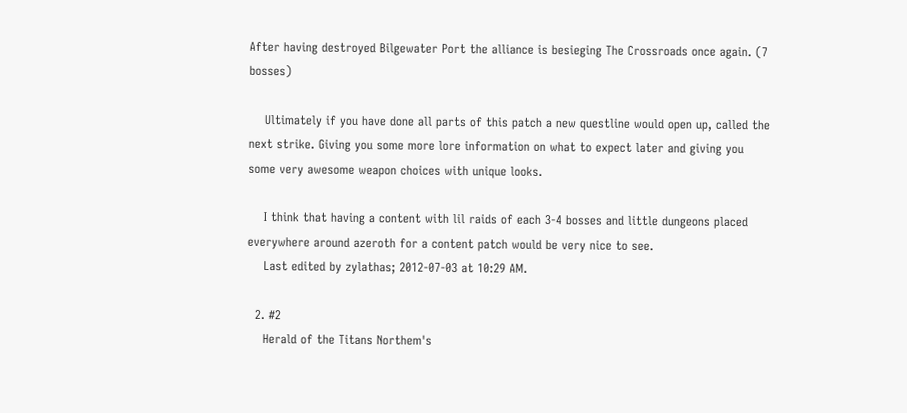After having destroyed Bilgewater Port the alliance is besieging The Crossroads once again. (7 bosses)

    Ultimately if you have done all parts of this patch a new questline would open up, called the next strike. Giving you some more lore information on what to expect later and giving you some very awesome weapon choices with unique looks.

    I think that having a content with lil raids of each 3-4 bosses and little dungeons placed everywhere around azeroth for a content patch would be very nice to see.
    Last edited by zylathas; 2012-07-03 at 10:29 AM.

  2. #2
    Herald of the Titans Northem's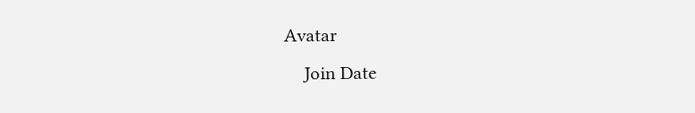Avatar
    Join Date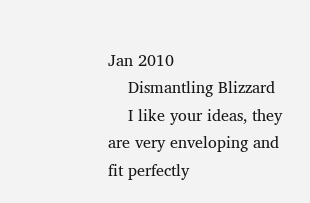Jan 2010
    Dismantling Blizzard
    I like your ideas, they are very enveloping and fit perfectly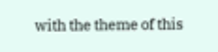with the theme of this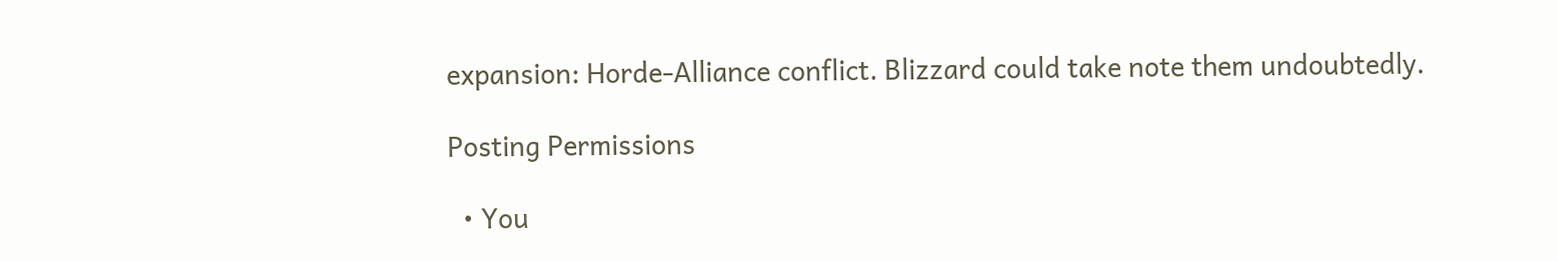expansion: Horde-Alliance conflict. Blizzard could take note them undoubtedly.

Posting Permissions

  • You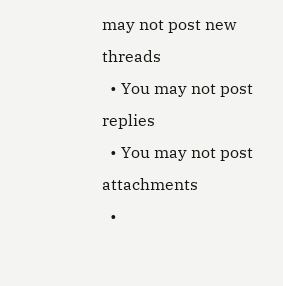may not post new threads
  • You may not post replies
  • You may not post attachments
  •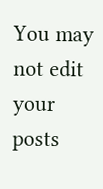You may not edit your posts